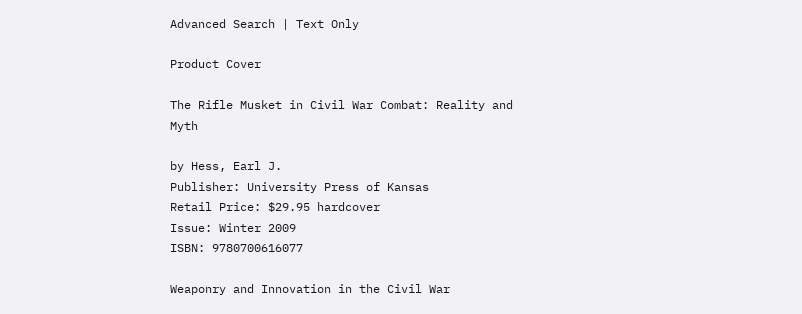Advanced Search | Text Only

Product Cover

The Rifle Musket in Civil War Combat: Reality and Myth

by Hess, Earl J.
Publisher: University Press of Kansas
Retail Price: $29.95 hardcover
Issue: Winter 2009
ISBN: 9780700616077

Weaponry and Innovation in the Civil War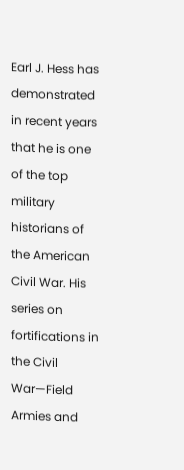Earl J. Hess has demonstrated in recent years that he is one of the top military historians of the American Civil War. His series on fortifications in the Civil War—Field Armies and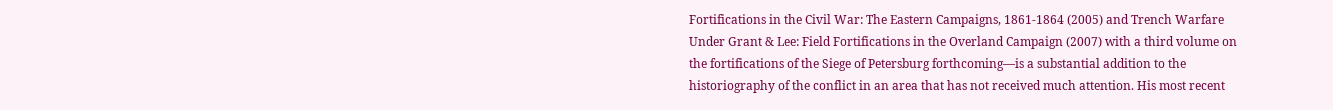Fortifications in the Civil War: The Eastern Campaigns, 1861-1864 (2005) and Trench Warfare Under Grant & Lee: Field Fortifications in the Overland Campaign (2007) with a third volume on the fortifications of the Siege of Petersburg forthcoming—is a substantial addition to the historiography of the conflict in an area that has not received much attention. His most recent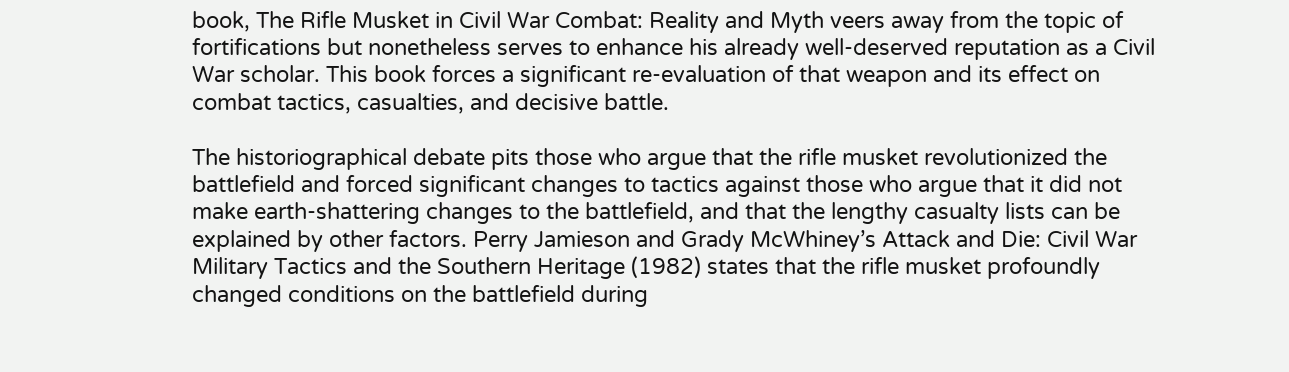book, The Rifle Musket in Civil War Combat: Reality and Myth veers away from the topic of fortifications but nonetheless serves to enhance his already well-deserved reputation as a Civil War scholar. This book forces a significant re-evaluation of that weapon and its effect on combat tactics, casualties, and decisive battle.

The historiographical debate pits those who argue that the rifle musket revolutionized the battlefield and forced significant changes to tactics against those who argue that it did not make earth-shattering changes to the battlefield, and that the lengthy casualty lists can be explained by other factors. Perry Jamieson and Grady McWhiney’s Attack and Die: Civil War Military Tactics and the Southern Heritage (1982) states that the rifle musket profoundly changed conditions on the battlefield during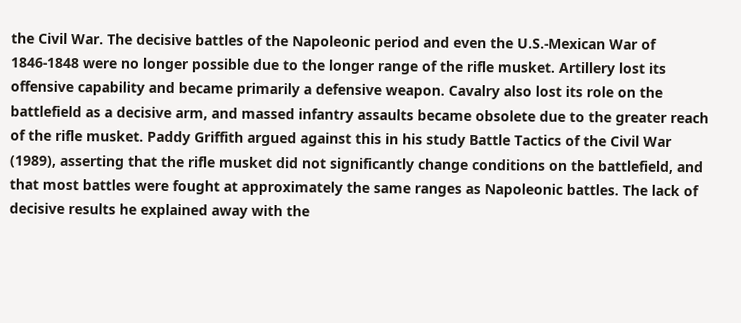the Civil War. The decisive battles of the Napoleonic period and even the U.S.-Mexican War of 1846-1848 were no longer possible due to the longer range of the rifle musket. Artillery lost its offensive capability and became primarily a defensive weapon. Cavalry also lost its role on the battlefield as a decisive arm, and massed infantry assaults became obsolete due to the greater reach of the rifle musket. Paddy Griffith argued against this in his study Battle Tactics of the Civil War (1989), asserting that the rifle musket did not significantly change conditions on the battlefield, and that most battles were fought at approximately the same ranges as Napoleonic battles. The lack of decisive results he explained away with the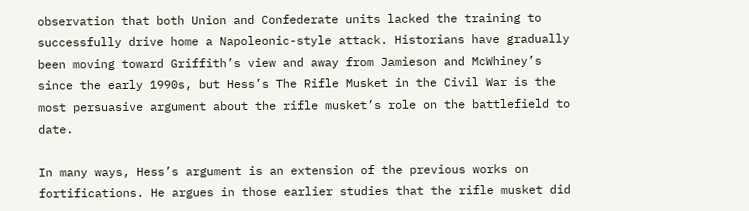observation that both Union and Confederate units lacked the training to successfully drive home a Napoleonic-style attack. Historians have gradually been moving toward Griffith’s view and away from Jamieson and McWhiney’s since the early 1990s, but Hess’s The Rifle Musket in the Civil War is the most persuasive argument about the rifle musket’s role on the battlefield to date.

In many ways, Hess’s argument is an extension of the previous works on fortifications. He argues in those earlier studies that the rifle musket did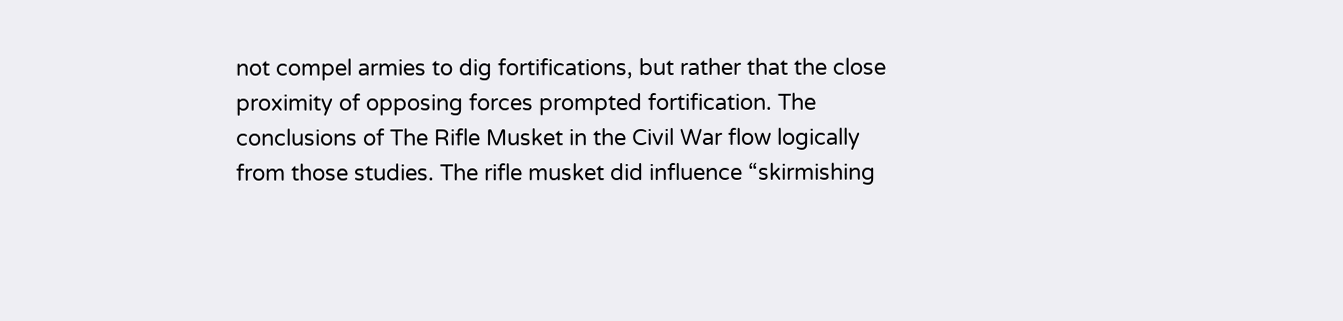not compel armies to dig fortifications, but rather that the close proximity of opposing forces prompted fortification. The conclusions of The Rifle Musket in the Civil War flow logically from those studies. The rifle musket did influence “skirmishing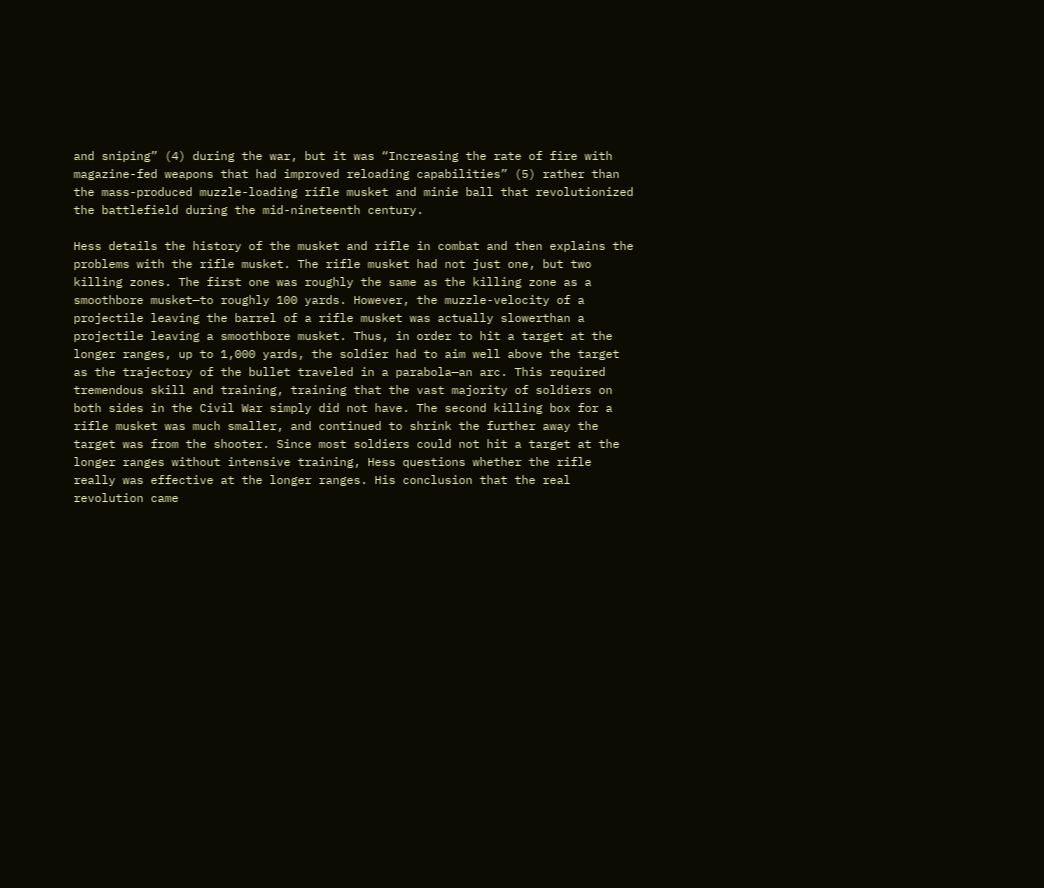and sniping” (4) during the war, but it was “Increasing the rate of fire with magazine-fed weapons that had improved reloading capabilities” (5) rather than the mass-produced muzzle-loading rifle musket and minie ball that revolutionized the battlefield during the mid-nineteenth century.

Hess details the history of the musket and rifle in combat and then explains the problems with the rifle musket. The rifle musket had not just one, but two killing zones. The first one was roughly the same as the killing zone as a smoothbore musket—to roughly 100 yards. However, the muzzle-velocity of a projectile leaving the barrel of a rifle musket was actually slowerthan a projectile leaving a smoothbore musket. Thus, in order to hit a target at the longer ranges, up to 1,000 yards, the soldier had to aim well above the target as the trajectory of the bullet traveled in a parabola—an arc. This required tremendous skill and training, training that the vast majority of soldiers on both sides in the Civil War simply did not have. The second killing box for a rifle musket was much smaller, and continued to shrink the further away the target was from the shooter. Since most soldiers could not hit a target at the longer ranges without intensive training, Hess questions whether the rifle really was effective at the longer ranges. His conclusion that the real revolution came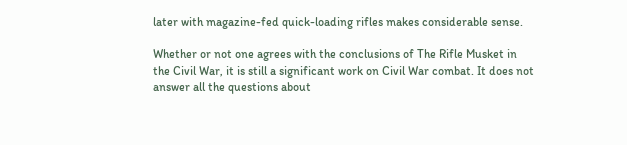later with magazine-fed quick-loading rifles makes considerable sense.

Whether or not one agrees with the conclusions of The Rifle Musket in the Civil War, it is still a significant work on Civil War combat. It does not answer all the questions about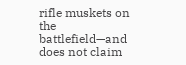rifle muskets on the battlefield—and does not claim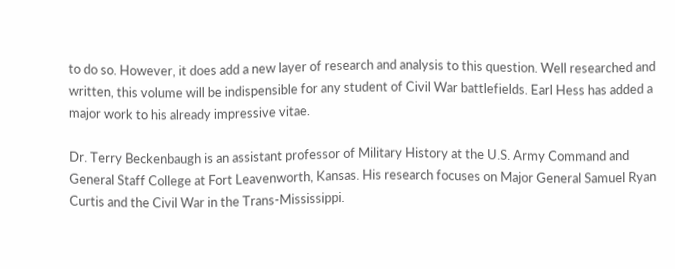to do so. However, it does add a new layer of research and analysis to this question. Well researched and written, this volume will be indispensible for any student of Civil War battlefields. Earl Hess has added a major work to his already impressive vitae.

Dr. Terry Beckenbaugh is an assistant professor of Military History at the U.S. Army Command and General Staff College at Fort Leavenworth, Kansas. His research focuses on Major General Samuel Ryan Curtis and the Civil War in the Trans-Mississippi.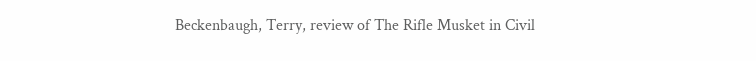Beckenbaugh, Terry, review of The Rifle Musket in Civil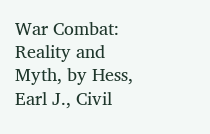War Combat: Reality and Myth, by Hess, Earl J., Civil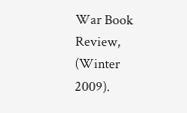War Book Review, (Winter 2009).